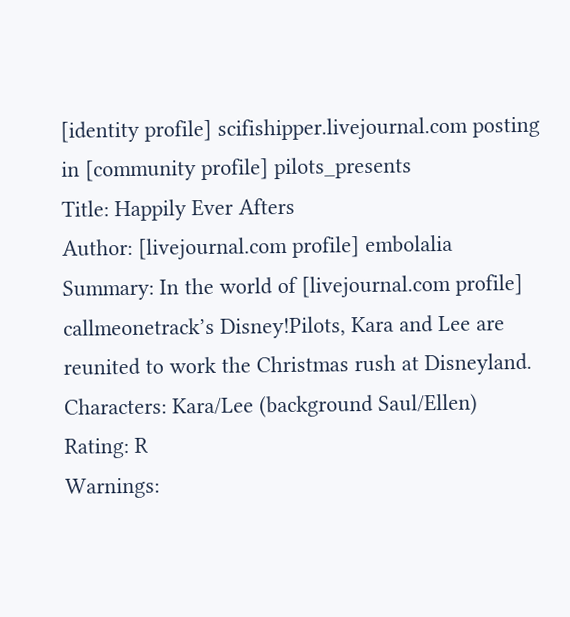[identity profile] scifishipper.livejournal.com posting in [community profile] pilots_presents
Title: Happily Ever Afters
Author: [livejournal.com profile] embolalia
Summary: In the world of [livejournal.com profile] callmeonetrack’s Disney!Pilots, Kara and Lee are reunited to work the Christmas rush at Disneyland.
Characters: Kara/Lee (background Saul/Ellen)
Rating: R
Warnings: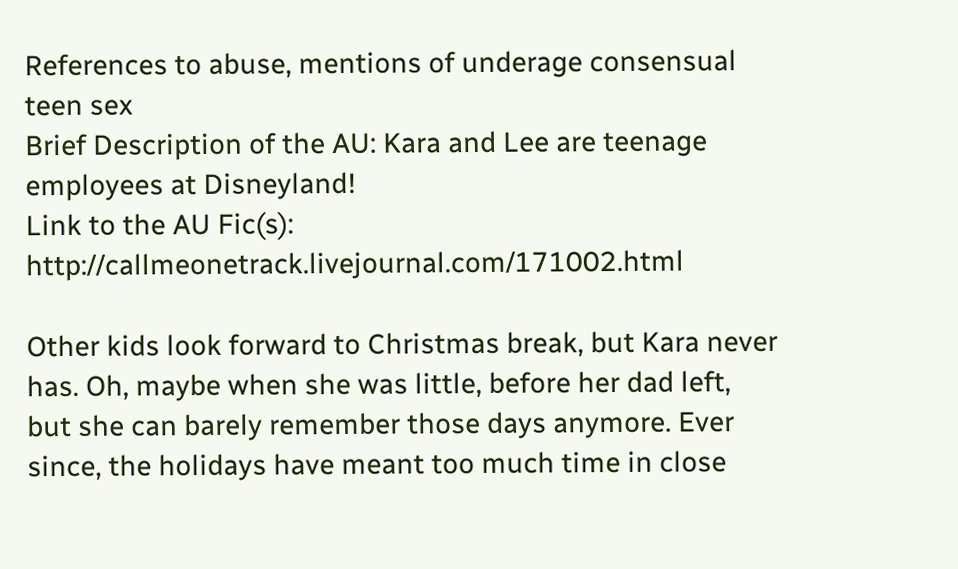References to abuse, mentions of underage consensual teen sex
Brief Description of the AU: Kara and Lee are teenage employees at Disneyland!
Link to the AU Fic(s): http://callmeonetrack.livejournal.com/171002.html

Other kids look forward to Christmas break, but Kara never has. Oh, maybe when she was little, before her dad left, but she can barely remember those days anymore. Ever since, the holidays have meant too much time in close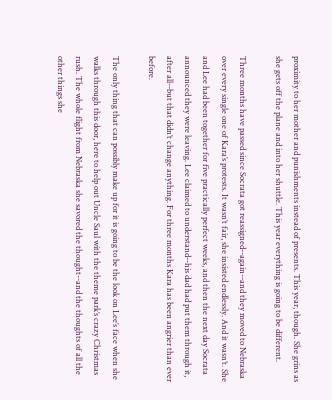proximity to her mother and punishments instead of presents. This year, though. She grins as she gets off the plane and into her shuttle. This year everything is going to be different.

Three months have passed since Socrata got reassigned--again--and they moved to Nebraska over every single one of Kara’s protests. It wasn’t fair, she insisted endlessly. And it wasn’t. She and Lee had been together for five practically perfect weeks, and then the next day Socrata announced they were leaving. Lee claimed to understand--his dad had put them through it, after all--but that didn’t change anything. For three months Kara has been angrier than ever before.

The only thing that can possibly make up for it is going to be the look on Lee’s face when she walks through this door, here to help out Uncle Saul with the theme park’s crazy Christmas rush. The whole flight from Nebraska she savored the thought--and the thoughts of all the other things she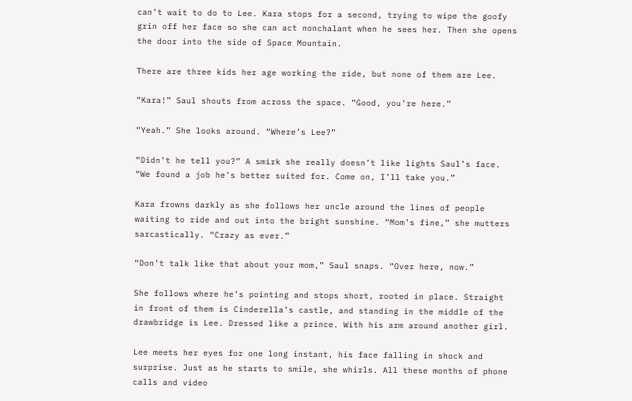can’t wait to do to Lee. Kara stops for a second, trying to wipe the goofy grin off her face so she can act nonchalant when he sees her. Then she opens the door into the side of Space Mountain.

There are three kids her age working the ride, but none of them are Lee.

“Kara!” Saul shouts from across the space. “Good, you’re here.”

“Yeah.” She looks around. “Where’s Lee?”

“Didn’t he tell you?” A smirk she really doesn’t like lights Saul’s face. “We found a job he’s better suited for. Come on, I’ll take you.”

Kara frowns darkly as she follows her uncle around the lines of people waiting to ride and out into the bright sunshine. “Mom’s fine,” she mutters sarcastically. “Crazy as ever.”

“Don’t talk like that about your mom,” Saul snaps. “Over here, now.”

She follows where he’s pointing and stops short, rooted in place. Straight in front of them is Cinderella’s castle, and standing in the middle of the drawbridge is Lee. Dressed like a prince. With his arm around another girl.

Lee meets her eyes for one long instant, his face falling in shock and surprise. Just as he starts to smile, she whirls. All these months of phone calls and video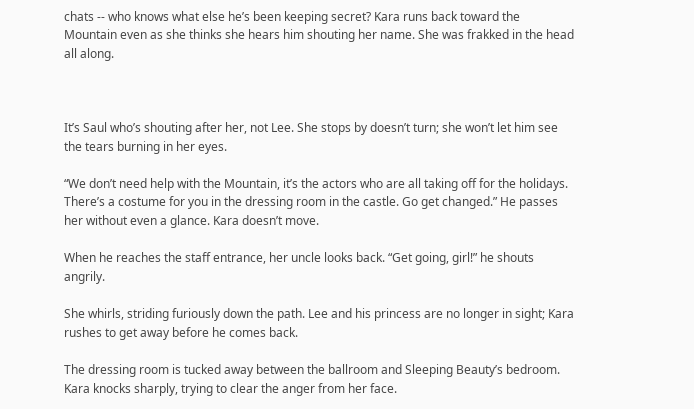chats -- who knows what else he’s been keeping secret? Kara runs back toward the Mountain even as she thinks she hears him shouting her name. She was frakked in the head all along.



It’s Saul who’s shouting after her, not Lee. She stops by doesn’t turn; she won’t let him see the tears burning in her eyes.

“We don’t need help with the Mountain, it’s the actors who are all taking off for the holidays. There’s a costume for you in the dressing room in the castle. Go get changed.” He passes her without even a glance. Kara doesn’t move.

When he reaches the staff entrance, her uncle looks back. “Get going, girl!” he shouts angrily.

She whirls, striding furiously down the path. Lee and his princess are no longer in sight; Kara rushes to get away before he comes back.

The dressing room is tucked away between the ballroom and Sleeping Beauty’s bedroom. Kara knocks sharply, trying to clear the anger from her face.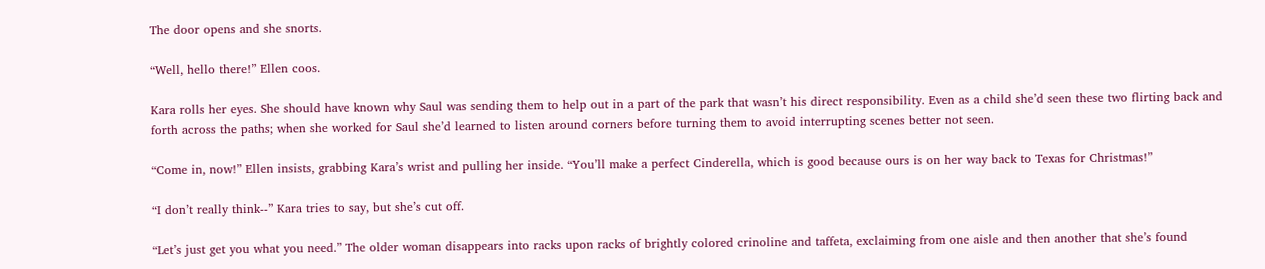The door opens and she snorts.

“Well, hello there!” Ellen coos.

Kara rolls her eyes. She should have known why Saul was sending them to help out in a part of the park that wasn’t his direct responsibility. Even as a child she’d seen these two flirting back and forth across the paths; when she worked for Saul she’d learned to listen around corners before turning them to avoid interrupting scenes better not seen.

“Come in, now!” Ellen insists, grabbing Kara’s wrist and pulling her inside. “You’ll make a perfect Cinderella, which is good because ours is on her way back to Texas for Christmas!”

“I don’t really think--” Kara tries to say, but she’s cut off.

“Let’s just get you what you need.” The older woman disappears into racks upon racks of brightly colored crinoline and taffeta, exclaiming from one aisle and then another that she’s found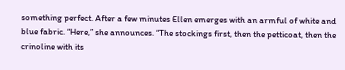something perfect. After a few minutes Ellen emerges with an armful of white and blue fabric. “Here,” she announces. “The stockings first, then the petticoat, then the crinoline with its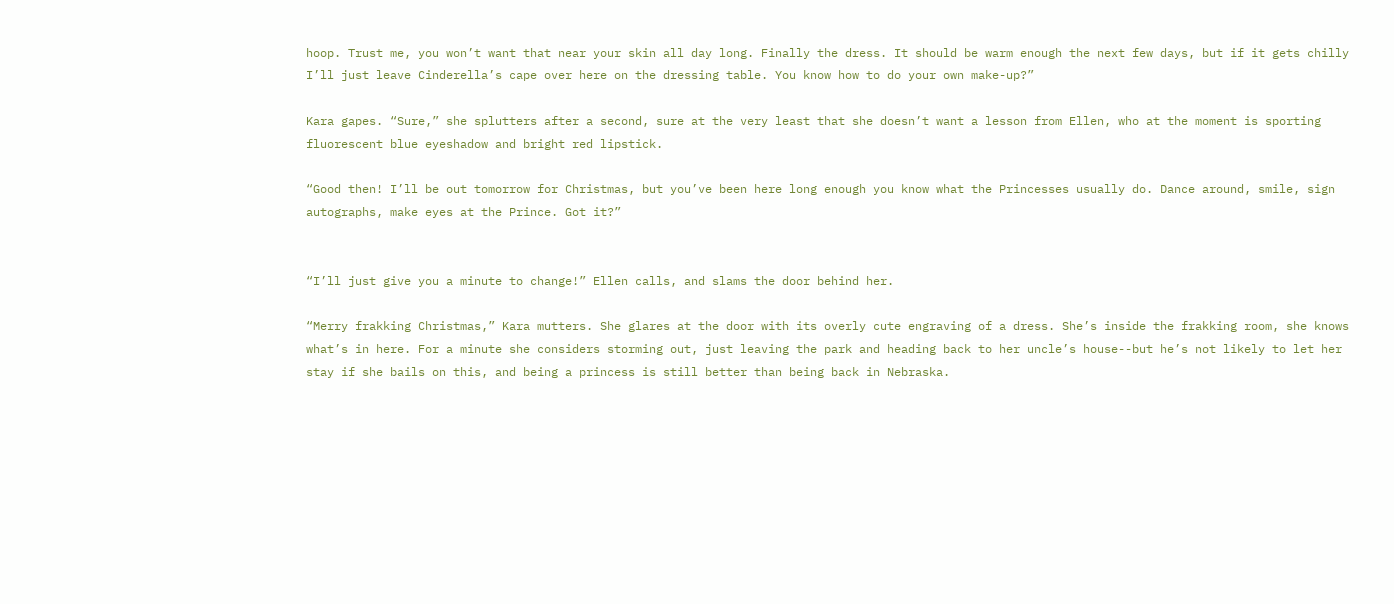hoop. Trust me, you won’t want that near your skin all day long. Finally the dress. It should be warm enough the next few days, but if it gets chilly I’ll just leave Cinderella’s cape over here on the dressing table. You know how to do your own make-up?”

Kara gapes. “Sure,” she splutters after a second, sure at the very least that she doesn’t want a lesson from Ellen, who at the moment is sporting fluorescent blue eyeshadow and bright red lipstick.

“Good then! I’ll be out tomorrow for Christmas, but you’ve been here long enough you know what the Princesses usually do. Dance around, smile, sign autographs, make eyes at the Prince. Got it?”


“I’ll just give you a minute to change!” Ellen calls, and slams the door behind her.

“Merry frakking Christmas,” Kara mutters. She glares at the door with its overly cute engraving of a dress. She’s inside the frakking room, she knows what’s in here. For a minute she considers storming out, just leaving the park and heading back to her uncle’s house--but he’s not likely to let her stay if she bails on this, and being a princess is still better than being back in Nebraska.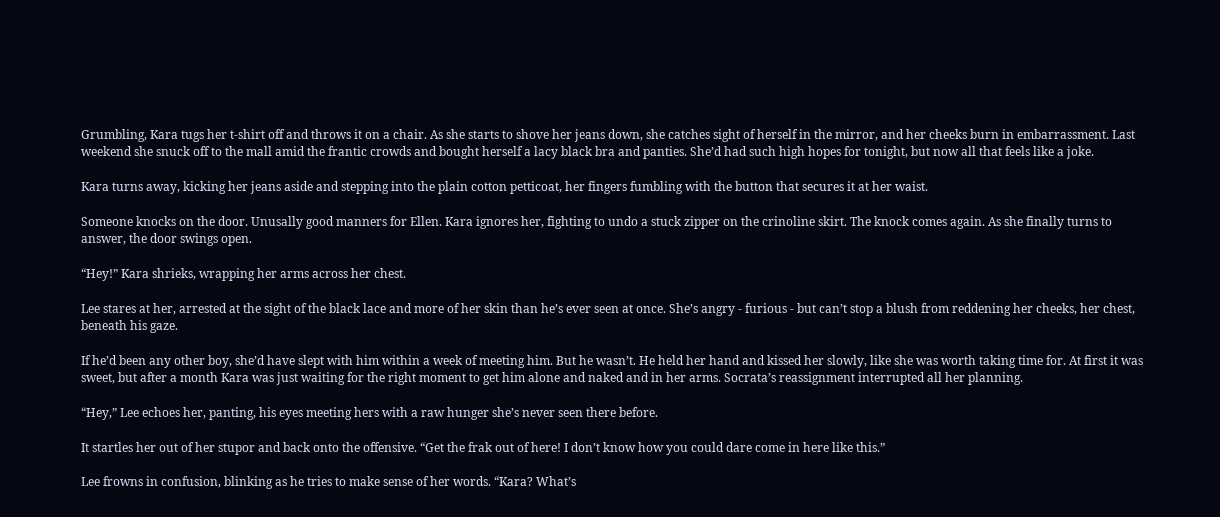Grumbling, Kara tugs her t-shirt off and throws it on a chair. As she starts to shove her jeans down, she catches sight of herself in the mirror, and her cheeks burn in embarrassment. Last weekend she snuck off to the mall amid the frantic crowds and bought herself a lacy black bra and panties. She’d had such high hopes for tonight, but now all that feels like a joke.

Kara turns away, kicking her jeans aside and stepping into the plain cotton petticoat, her fingers fumbling with the button that secures it at her waist.

Someone knocks on the door. Unusally good manners for Ellen. Kara ignores her, fighting to undo a stuck zipper on the crinoline skirt. The knock comes again. As she finally turns to answer, the door swings open.

“Hey!” Kara shrieks, wrapping her arms across her chest.

Lee stares at her, arrested at the sight of the black lace and more of her skin than he’s ever seen at once. She’s angry - furious - but can’t stop a blush from reddening her cheeks, her chest, beneath his gaze.

If he’d been any other boy, she’d have slept with him within a week of meeting him. But he wasn’t. He held her hand and kissed her slowly, like she was worth taking time for. At first it was sweet, but after a month Kara was just waiting for the right moment to get him alone and naked and in her arms. Socrata’s reassignment interrupted all her planning.

“Hey,” Lee echoes her, panting, his eyes meeting hers with a raw hunger she’s never seen there before.

It startles her out of her stupor and back onto the offensive. “Get the frak out of here! I don’t know how you could dare come in here like this.”

Lee frowns in confusion, blinking as he tries to make sense of her words. “Kara? What’s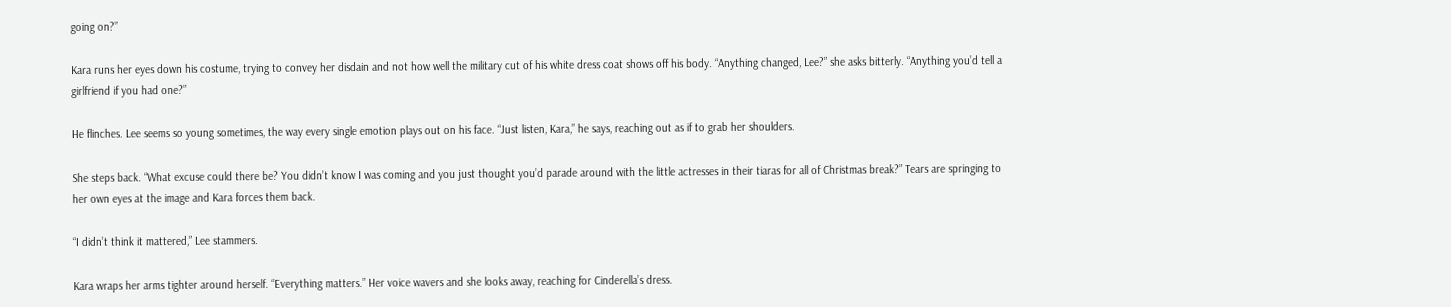going on?”

Kara runs her eyes down his costume, trying to convey her disdain and not how well the military cut of his white dress coat shows off his body. “Anything changed, Lee?” she asks bitterly. “Anything you’d tell a girlfriend if you had one?”

He flinches. Lee seems so young sometimes, the way every single emotion plays out on his face. “Just listen, Kara,” he says, reaching out as if to grab her shoulders.

She steps back. “What excuse could there be? You didn’t know I was coming and you just thought you’d parade around with the little actresses in their tiaras for all of Christmas break?” Tears are springing to her own eyes at the image and Kara forces them back.

“I didn’t think it mattered,” Lee stammers.

Kara wraps her arms tighter around herself. “Everything matters.” Her voice wavers and she looks away, reaching for Cinderella’s dress.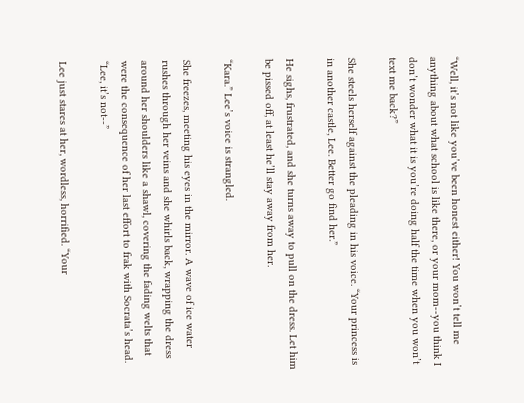“Well, it’s not like you’ve been honest either! You won’t tell me anything about what school is like there, or your mom--you think I don’t wonder what it is you’re doing half the time when you won’t text me back?”

She steels herself against the pleading in his voice. “Your princess is in another castle, Lee. Better go find her.”

He sighs, frustrated, and she turns away to pull on the dress. Let him be pissed off, at least he’ll stay away from her.

“Kara.” Lee’s voice is strangled.

She freezes, meeting his eyes in the mirror. A wave of ice water rushes through her veins and she whirls back, wrapping the dress around her shoulders like a shawl, covering the fading welts that were the consequence of her last effort to frak with Socrata’s head. “Lee, it’s not--”

Lee just stares at her, wordless, horrified. “Your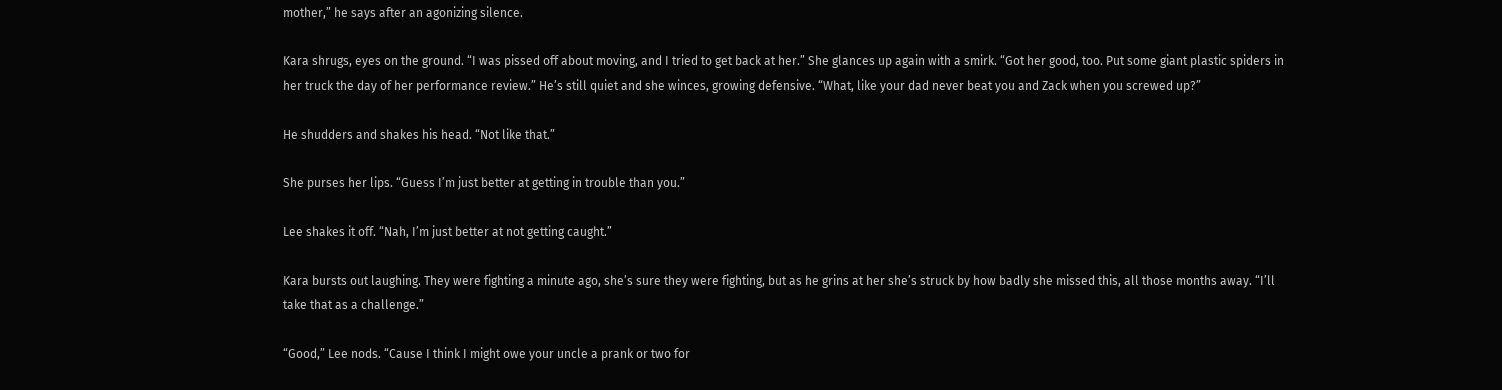mother,” he says after an agonizing silence.

Kara shrugs, eyes on the ground. “I was pissed off about moving, and I tried to get back at her.” She glances up again with a smirk. “Got her good, too. Put some giant plastic spiders in her truck the day of her performance review.” He’s still quiet and she winces, growing defensive. “What, like your dad never beat you and Zack when you screwed up?”

He shudders and shakes his head. “Not like that.”

She purses her lips. “Guess I’m just better at getting in trouble than you.”

Lee shakes it off. “Nah, I’m just better at not getting caught.”

Kara bursts out laughing. They were fighting a minute ago, she’s sure they were fighting, but as he grins at her she’s struck by how badly she missed this, all those months away. “I’ll take that as a challenge.”

“Good,” Lee nods. “Cause I think I might owe your uncle a prank or two for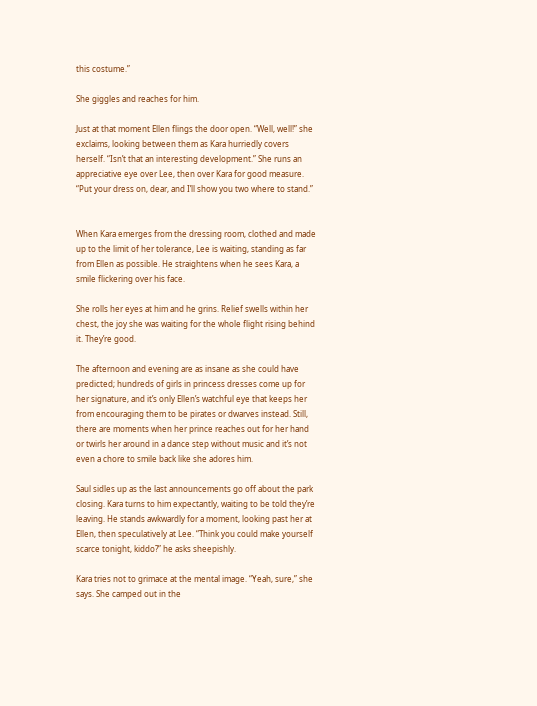this costume.”

She giggles and reaches for him.

Just at that moment Ellen flings the door open. “Well, well!” she exclaims, looking between them as Kara hurriedly covers herself. “Isn’t that an interesting development.” She runs an appreciative eye over Lee, then over Kara for good measure. “Put your dress on, dear, and I’ll show you two where to stand.”


When Kara emerges from the dressing room, clothed and made up to the limit of her tolerance, Lee is waiting, standing as far from Ellen as possible. He straightens when he sees Kara, a smile flickering over his face.

She rolls her eyes at him and he grins. Relief swells within her chest, the joy she was waiting for the whole flight rising behind it. They’re good.

The afternoon and evening are as insane as she could have predicted; hundreds of girls in princess dresses come up for her signature, and it’s only Ellen’s watchful eye that keeps her from encouraging them to be pirates or dwarves instead. Still, there are moments when her prince reaches out for her hand or twirls her around in a dance step without music and it’s not even a chore to smile back like she adores him.

Saul sidles up as the last announcements go off about the park closing. Kara turns to him expectantly, waiting to be told they’re leaving. He stands awkwardly for a moment, looking past her at Ellen, then speculatively at Lee. “Think you could make yourself scarce tonight, kiddo?” he asks sheepishly.

Kara tries not to grimace at the mental image. “Yeah, sure,” she says. She camped out in the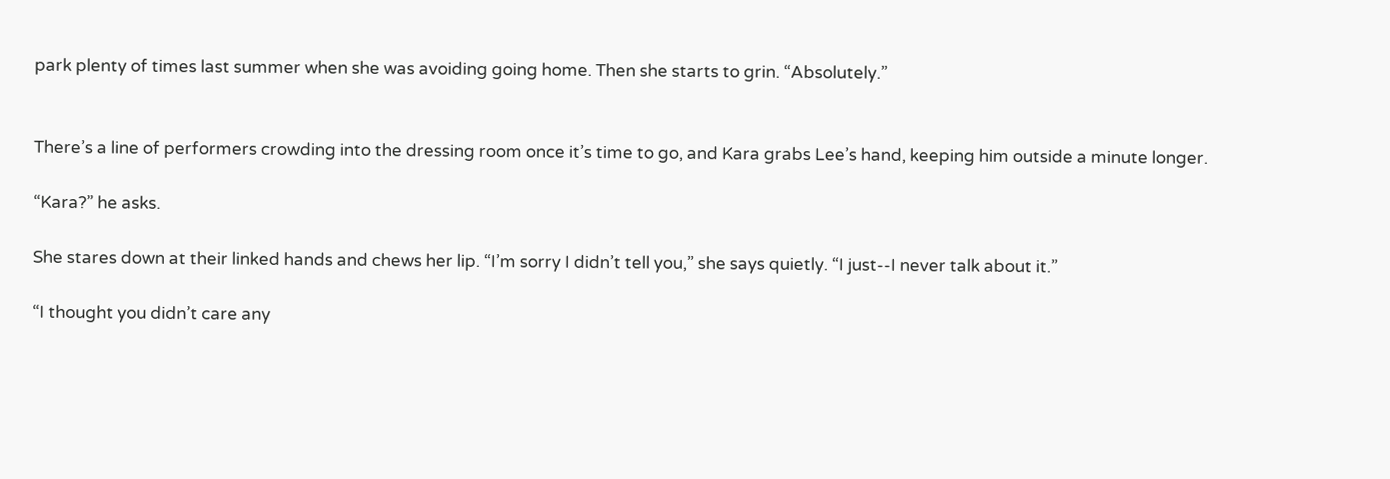park plenty of times last summer when she was avoiding going home. Then she starts to grin. “Absolutely.”


There’s a line of performers crowding into the dressing room once it’s time to go, and Kara grabs Lee’s hand, keeping him outside a minute longer.

“Kara?” he asks.

She stares down at their linked hands and chews her lip. “I’m sorry I didn’t tell you,” she says quietly. “I just--I never talk about it.”

“I thought you didn’t care any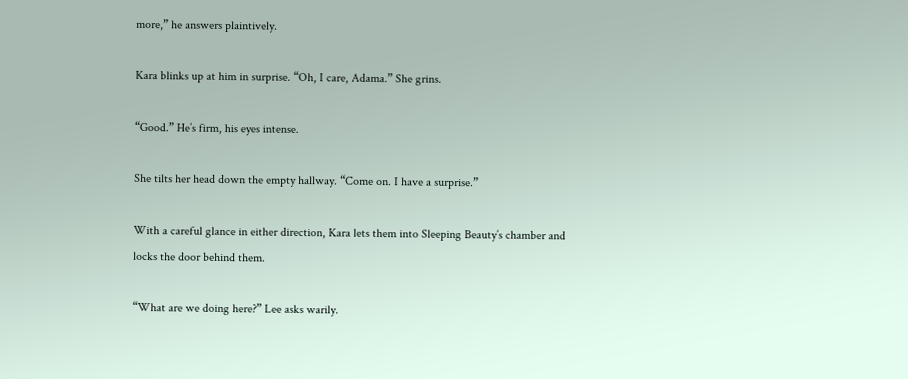more,” he answers plaintively.

Kara blinks up at him in surprise. “Oh, I care, Adama.” She grins.

“Good.” He’s firm, his eyes intense.

She tilts her head down the empty hallway. “Come on. I have a surprise.”

With a careful glance in either direction, Kara lets them into Sleeping Beauty’s chamber and locks the door behind them.

“What are we doing here?” Lee asks warily.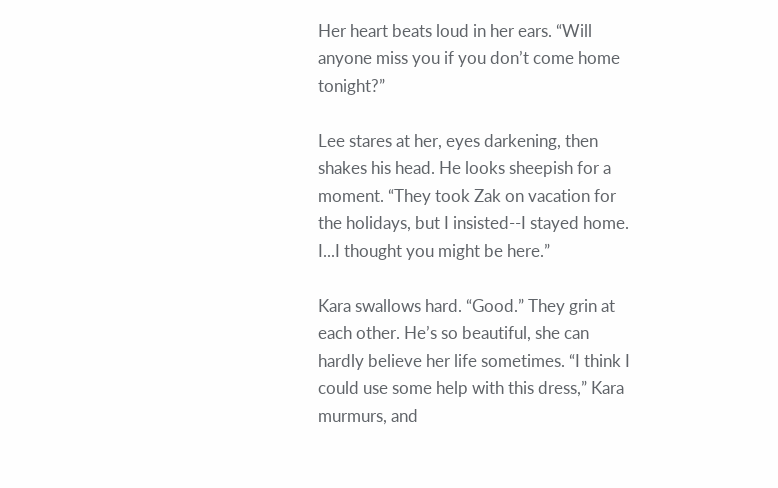Her heart beats loud in her ears. “Will anyone miss you if you don’t come home tonight?”

Lee stares at her, eyes darkening, then shakes his head. He looks sheepish for a moment. “They took Zak on vacation for the holidays, but I insisted--I stayed home. I...I thought you might be here.”

Kara swallows hard. “Good.” They grin at each other. He’s so beautiful, she can hardly believe her life sometimes. “I think I could use some help with this dress,” Kara murmurs, and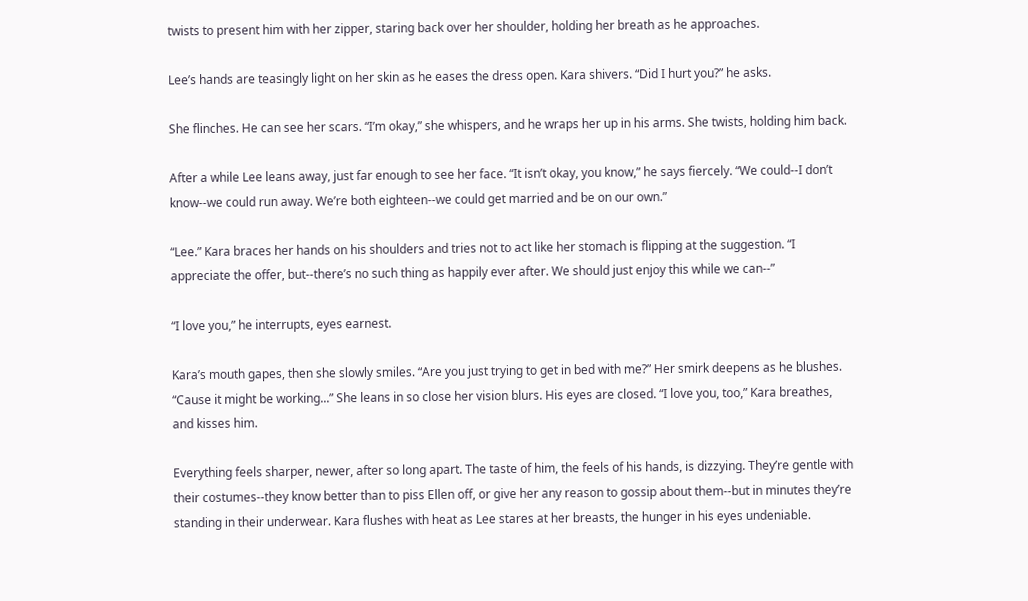twists to present him with her zipper, staring back over her shoulder, holding her breath as he approaches.

Lee’s hands are teasingly light on her skin as he eases the dress open. Kara shivers. “Did I hurt you?” he asks.

She flinches. He can see her scars. “I’m okay,” she whispers, and he wraps her up in his arms. She twists, holding him back.

After a while Lee leans away, just far enough to see her face. “It isn’t okay, you know,” he says fiercely. “We could--I don’t know--we could run away. We’re both eighteen--we could get married and be on our own.”

“Lee.” Kara braces her hands on his shoulders and tries not to act like her stomach is flipping at the suggestion. “I appreciate the offer, but--there’s no such thing as happily ever after. We should just enjoy this while we can--”

“I love you,” he interrupts, eyes earnest.

Kara’s mouth gapes, then she slowly smiles. “Are you just trying to get in bed with me?” Her smirk deepens as he blushes. “Cause it might be working...” She leans in so close her vision blurs. His eyes are closed. “I love you, too,” Kara breathes, and kisses him.

Everything feels sharper, newer, after so long apart. The taste of him, the feels of his hands, is dizzying. They’re gentle with their costumes--they know better than to piss Ellen off, or give her any reason to gossip about them--but in minutes they’re standing in their underwear. Kara flushes with heat as Lee stares at her breasts, the hunger in his eyes undeniable.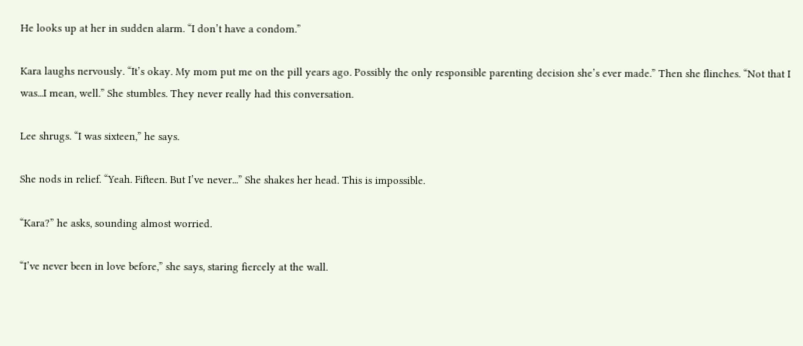He looks up at her in sudden alarm. “I don’t have a condom.”

Kara laughs nervously. “It’s okay. My mom put me on the pill years ago. Possibly the only responsible parenting decision she’s ever made.” Then she flinches. “Not that I was...I mean, well.” She stumbles. They never really had this conversation.

Lee shrugs. “I was sixteen,” he says.

She nods in relief. “Yeah. Fifteen. But I’ve never...” She shakes her head. This is impossible.

“Kara?” he asks, sounding almost worried.

“I’ve never been in love before,” she says, staring fiercely at the wall.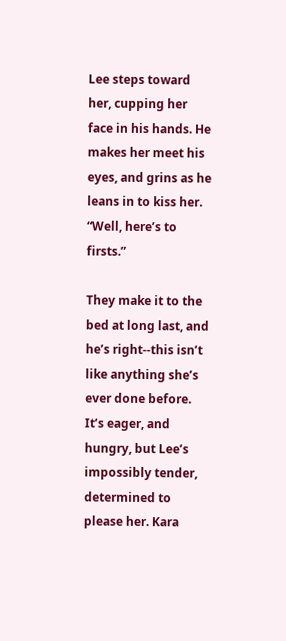Lee steps toward her, cupping her face in his hands. He makes her meet his eyes, and grins as he leans in to kiss her. “Well, here’s to firsts.”

They make it to the bed at long last, and he’s right--this isn’t like anything she’s ever done before. It’s eager, and hungry, but Lee’s impossibly tender, determined to please her. Kara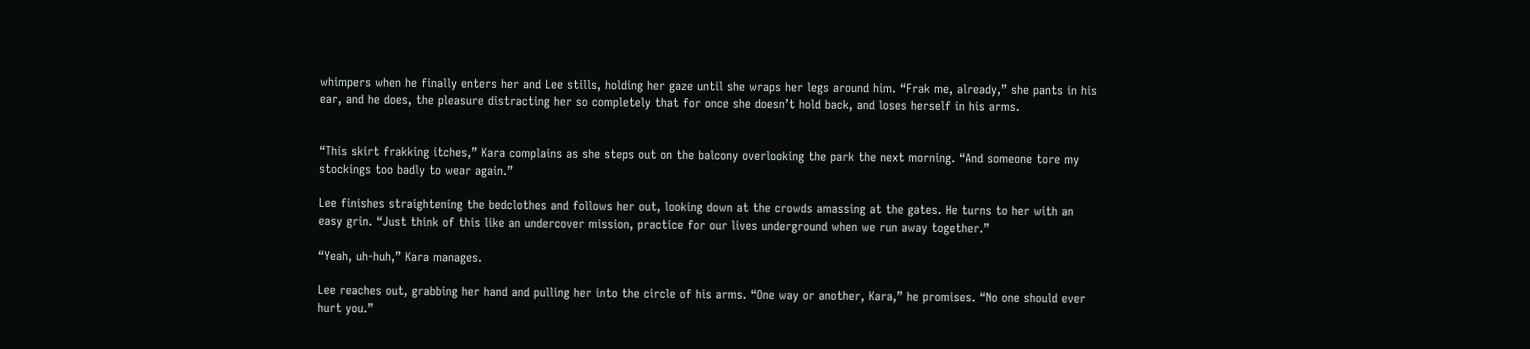whimpers when he finally enters her and Lee stills, holding her gaze until she wraps her legs around him. “Frak me, already,” she pants in his ear, and he does, the pleasure distracting her so completely that for once she doesn’t hold back, and loses herself in his arms.


“This skirt frakking itches,” Kara complains as she steps out on the balcony overlooking the park the next morning. “And someone tore my stockings too badly to wear again.”

Lee finishes straightening the bedclothes and follows her out, looking down at the crowds amassing at the gates. He turns to her with an easy grin. “Just think of this like an undercover mission, practice for our lives underground when we run away together.”

“Yeah, uh-huh,” Kara manages.

Lee reaches out, grabbing her hand and pulling her into the circle of his arms. “One way or another, Kara,” he promises. “No one should ever hurt you.”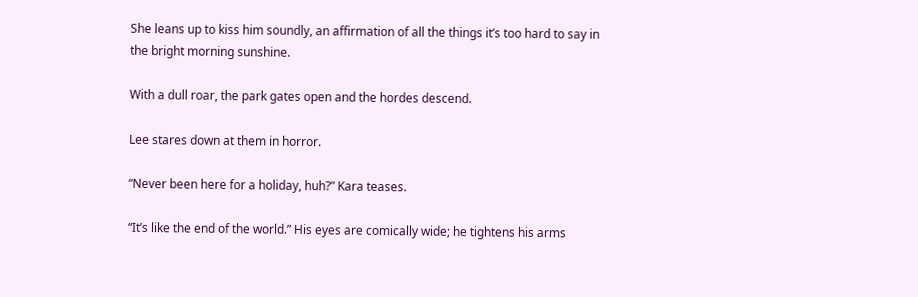She leans up to kiss him soundly, an affirmation of all the things it’s too hard to say in the bright morning sunshine.

With a dull roar, the park gates open and the hordes descend.

Lee stares down at them in horror.

“Never been here for a holiday, huh?” Kara teases.

“It’s like the end of the world.” His eyes are comically wide; he tightens his arms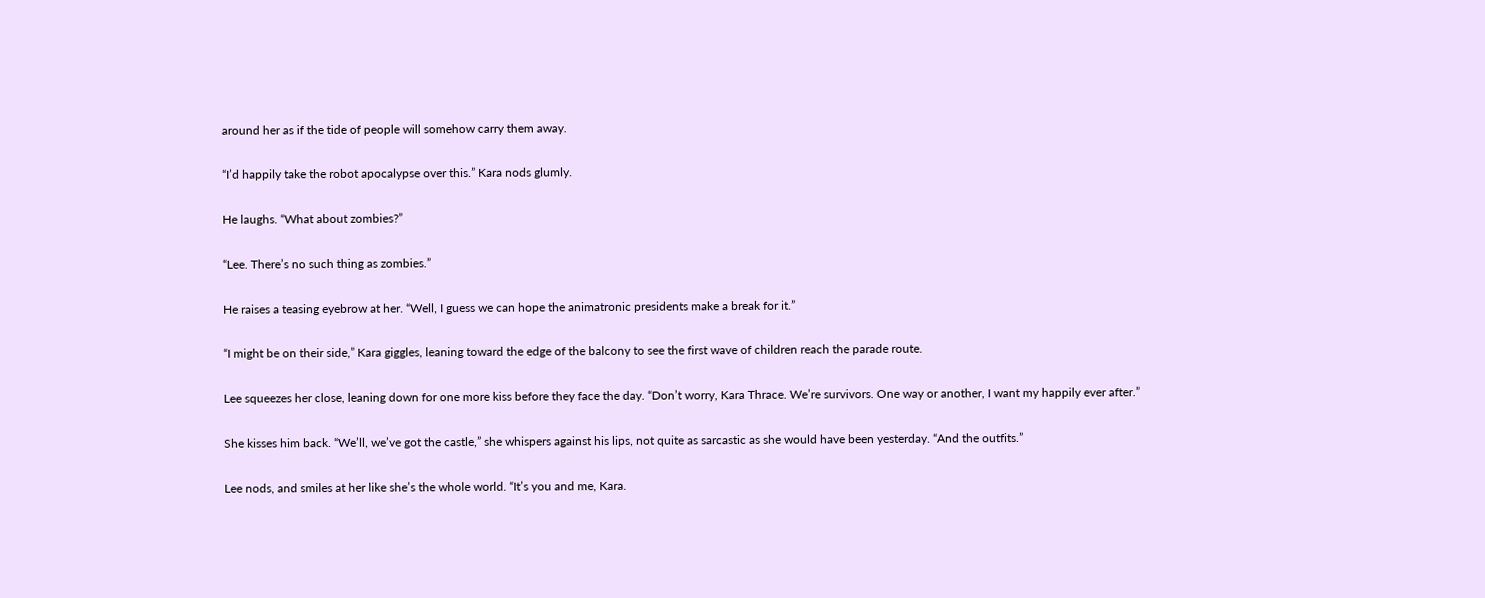around her as if the tide of people will somehow carry them away.

“I’d happily take the robot apocalypse over this.” Kara nods glumly.

He laughs. “What about zombies?”

“Lee. There’s no such thing as zombies.”

He raises a teasing eyebrow at her. “Well, I guess we can hope the animatronic presidents make a break for it.”

“I might be on their side,” Kara giggles, leaning toward the edge of the balcony to see the first wave of children reach the parade route.

Lee squeezes her close, leaning down for one more kiss before they face the day. “Don’t worry, Kara Thrace. We’re survivors. One way or another, I want my happily ever after.”

She kisses him back. “We’ll, we’ve got the castle,” she whispers against his lips, not quite as sarcastic as she would have been yesterday. “And the outfits.”

Lee nods, and smiles at her like she’s the whole world. “It’s you and me, Kara.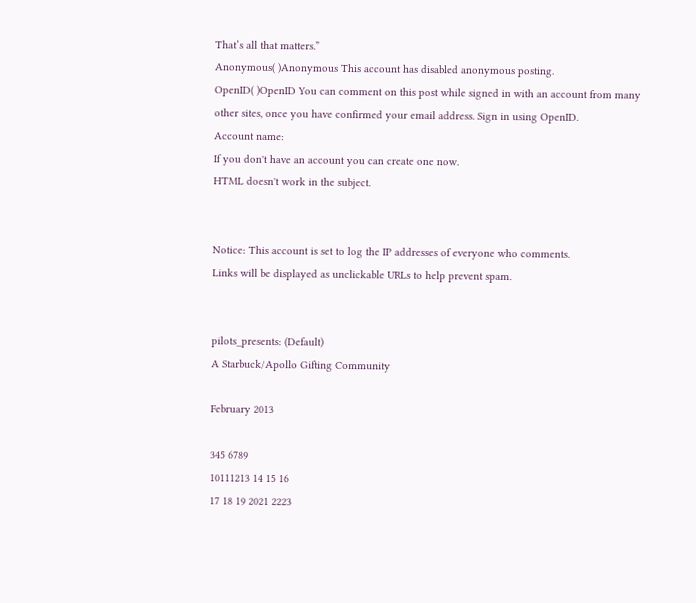That’s all that matters.”
Anonymous( )Anonymous This account has disabled anonymous posting.
OpenID( )OpenID You can comment on this post while signed in with an account from many other sites, once you have confirmed your email address. Sign in using OpenID.
Account name:
If you don't have an account you can create one now.
HTML doesn't work in the subject.


Notice: This account is set to log the IP addresses of everyone who comments.
Links will be displayed as unclickable URLs to help prevent spam.


pilots_presents: (Default)
A Starbuck/Apollo Gifting Community

February 2013

345 6789
10111213 14 15 16
17 18 19 2021 2223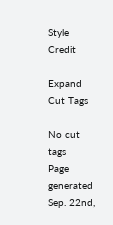Style Credit

Expand Cut Tags

No cut tags
Page generated Sep. 22nd,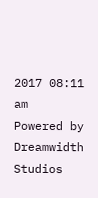2017 08:11 am
Powered by Dreamwidth Studios